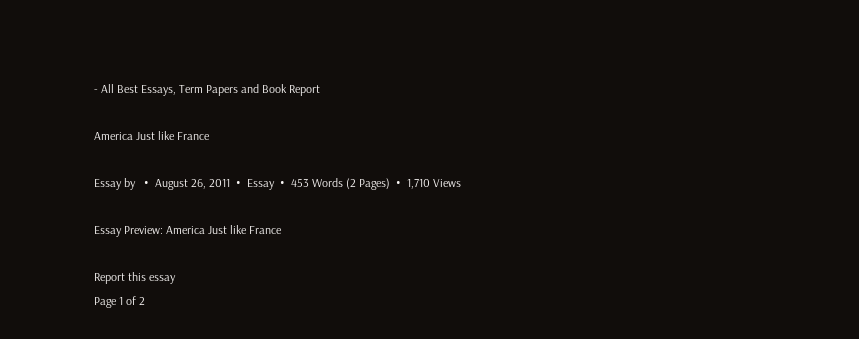- All Best Essays, Term Papers and Book Report

America Just like France

Essay by   •  August 26, 2011  •  Essay  •  453 Words (2 Pages)  •  1,710 Views

Essay Preview: America Just like France

Report this essay
Page 1 of 2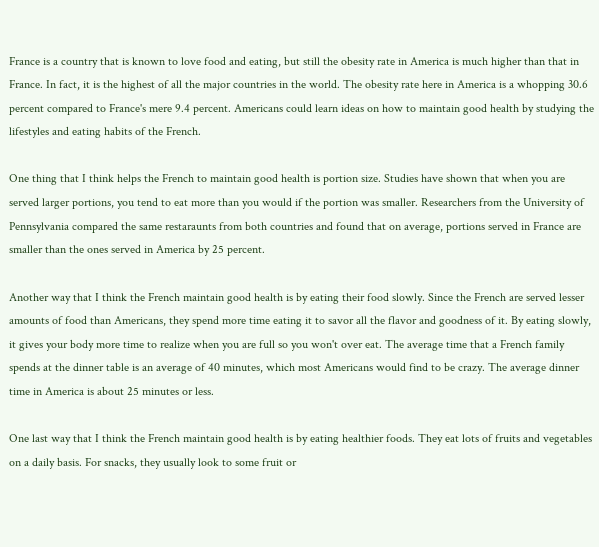France is a country that is known to love food and eating, but still the obesity rate in America is much higher than that in France. In fact, it is the highest of all the major countries in the world. The obesity rate here in America is a whopping 30.6 percent compared to France's mere 9.4 percent. Americans could learn ideas on how to maintain good health by studying the lifestyles and eating habits of the French.

One thing that I think helps the French to maintain good health is portion size. Studies have shown that when you are served larger portions, you tend to eat more than you would if the portion was smaller. Researchers from the University of Pennsylvania compared the same restaraunts from both countries and found that on average, portions served in France are smaller than the ones served in America by 25 percent.

Another way that I think the French maintain good health is by eating their food slowly. Since the French are served lesser amounts of food than Americans, they spend more time eating it to savor all the flavor and goodness of it. By eating slowly, it gives your body more time to realize when you are full so you won't over eat. The average time that a French family spends at the dinner table is an average of 40 minutes, which most Americans would find to be crazy. The average dinner time in America is about 25 minutes or less.

One last way that I think the French maintain good health is by eating healthier foods. They eat lots of fruits and vegetables on a daily basis. For snacks, they usually look to some fruit or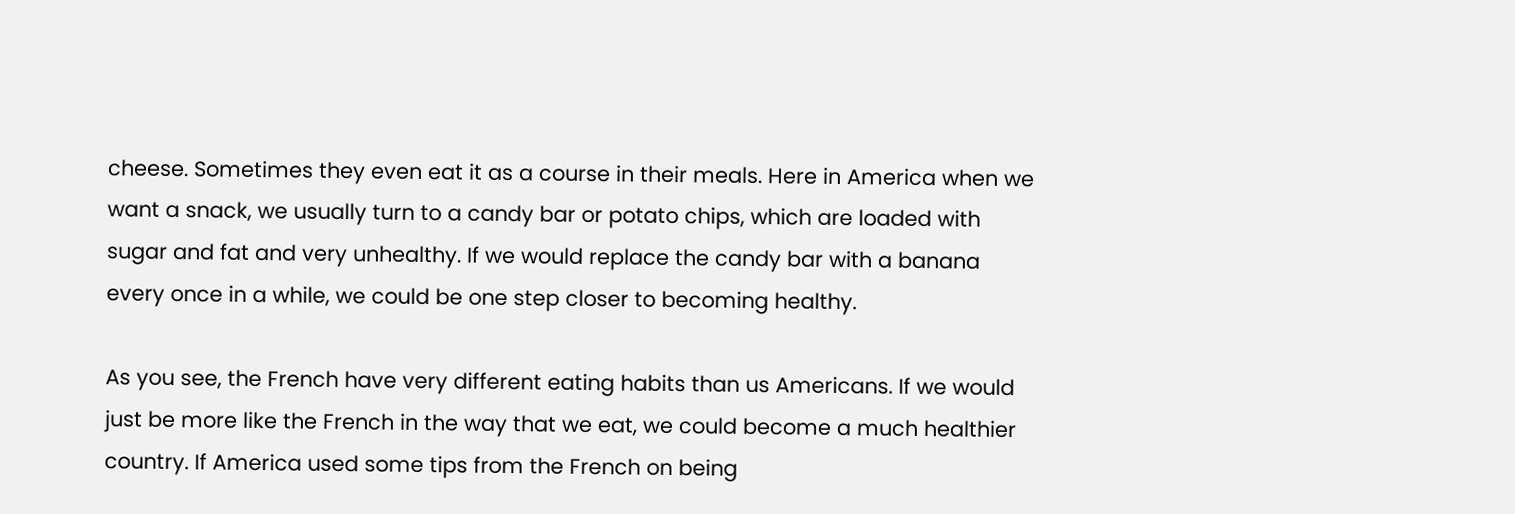cheese. Sometimes they even eat it as a course in their meals. Here in America when we want a snack, we usually turn to a candy bar or potato chips, which are loaded with sugar and fat and very unhealthy. If we would replace the candy bar with a banana every once in a while, we could be one step closer to becoming healthy.

As you see, the French have very different eating habits than us Americans. If we would just be more like the French in the way that we eat, we could become a much healthier country. If America used some tips from the French on being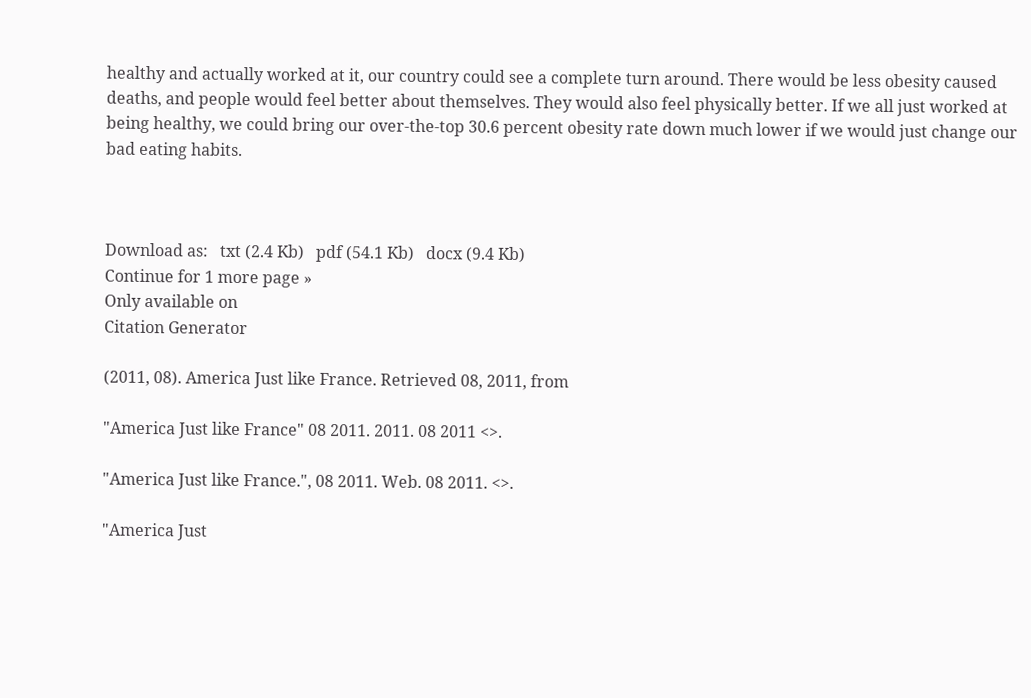healthy and actually worked at it, our country could see a complete turn around. There would be less obesity caused deaths, and people would feel better about themselves. They would also feel physically better. If we all just worked at being healthy, we could bring our over-the-top 30.6 percent obesity rate down much lower if we would just change our bad eating habits.



Download as:   txt (2.4 Kb)   pdf (54.1 Kb)   docx (9.4 Kb)
Continue for 1 more page »
Only available on
Citation Generator

(2011, 08). America Just like France. Retrieved 08, 2011, from

"America Just like France" 08 2011. 2011. 08 2011 <>.

"America Just like France.", 08 2011. Web. 08 2011. <>.

"America Just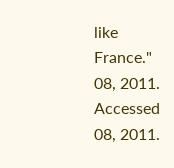like France." 08, 2011. Accessed 08, 2011.